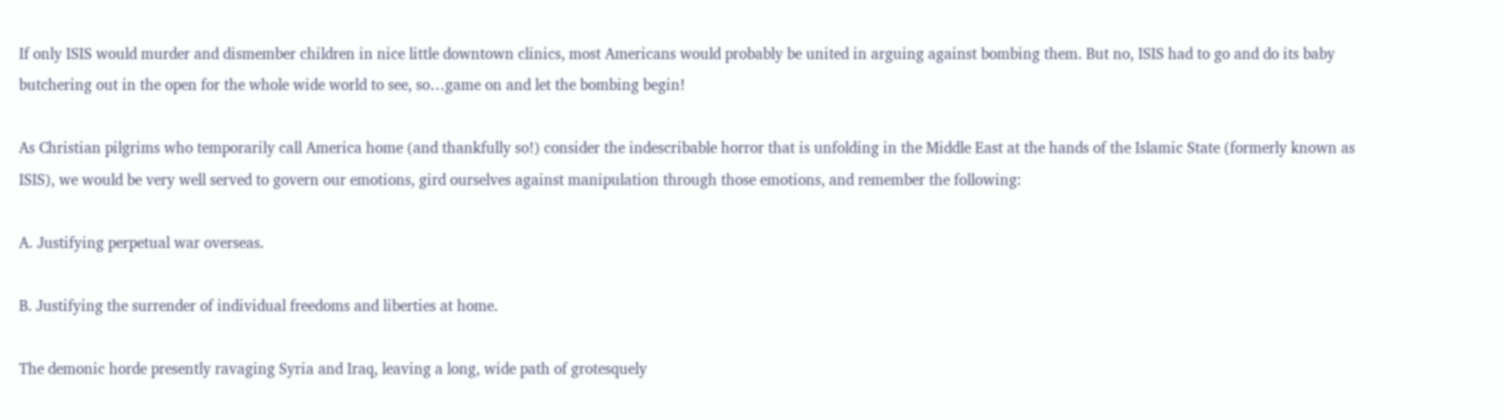If only ISIS would murder and dismember children in nice little downtown clinics, most Americans would probably be united in arguing against bombing them. But no, ISIS had to go and do its baby butchering out in the open for the whole wide world to see, so…game on and let the bombing begin!

As Christian pilgrims who temporarily call America home (and thankfully so!) consider the indescribable horror that is unfolding in the Middle East at the hands of the Islamic State (formerly known as ISIS), we would be very well served to govern our emotions, gird ourselves against manipulation through those emotions, and remember the following:

A. Justifying perpetual war overseas.

B. Justifying the surrender of individual freedoms and liberties at home.

The demonic horde presently ravaging Syria and Iraq, leaving a long, wide path of grotesquely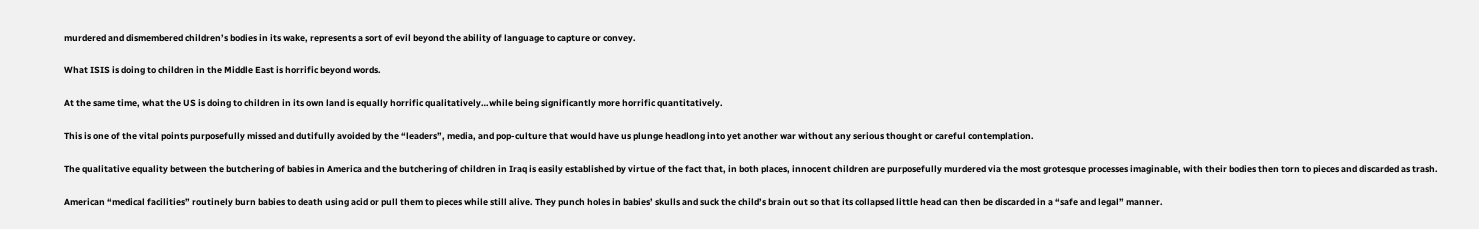murdered and dismembered children’s bodies in its wake, represents a sort of evil beyond the ability of language to capture or convey.

What ISIS is doing to children in the Middle East is horrific beyond words.

At the same time, what the US is doing to children in its own land is equally horrific qualitatively…while being significantly more horrific quantitatively.

This is one of the vital points purposefully missed and dutifully avoided by the “leaders”, media, and pop-culture that would have us plunge headlong into yet another war without any serious thought or careful contemplation.

The qualitative equality between the butchering of babies in America and the butchering of children in Iraq is easily established by virtue of the fact that, in both places, innocent children are purposefully murdered via the most grotesque processes imaginable, with their bodies then torn to pieces and discarded as trash.

American “medical facilities” routinely burn babies to death using acid or pull them to pieces while still alive. They punch holes in babies’ skulls and suck the child’s brain out so that its collapsed little head can then be discarded in a “safe and legal” manner.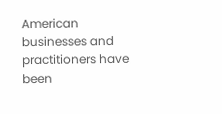American businesses and practitioners have been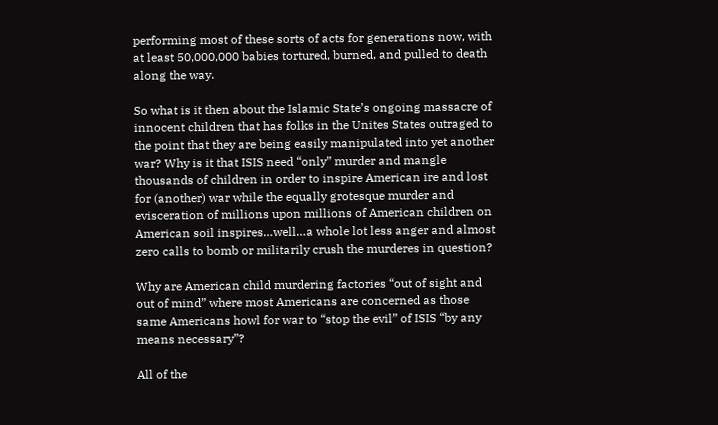performing most of these sorts of acts for generations now, with at least 50,000,000 babies tortured, burned, and pulled to death along the way.

So what is it then about the Islamic State’s ongoing massacre of innocent children that has folks in the Unites States outraged to the point that they are being easily manipulated into yet another war? Why is it that ISIS need “only” murder and mangle thousands of children in order to inspire American ire and lost for (another) war while the equally grotesque murder and evisceration of millions upon millions of American children on American soil inspires…well…a whole lot less anger and almost zero calls to bomb or militarily crush the murderes in question?

Why are American child murdering factories “out of sight and out of mind” where most Americans are concerned as those same Americans howl for war to “stop the evil” of ISIS “by any means necessary”?

All of the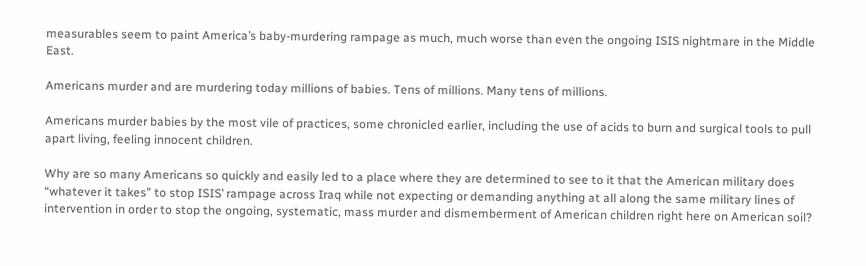measurables seem to paint America’s baby-murdering rampage as much, much worse than even the ongoing ISIS nightmare in the Middle East.

Americans murder and are murdering today millions of babies. Tens of millions. Many tens of millions.

Americans murder babies by the most vile of practices, some chronicled earlier, including the use of acids to burn and surgical tools to pull apart living, feeling innocent children.

Why are so many Americans so quickly and easily led to a place where they are determined to see to it that the American military does “whatever it takes” to stop ISIS’ rampage across Iraq while not expecting or demanding anything at all along the same military lines of intervention in order to stop the ongoing, systematic, mass murder and dismemberment of American children right here on American soil?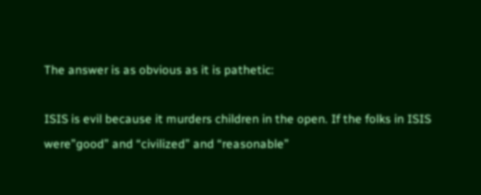The answer is as obvious as it is pathetic:

ISIS is evil because it murders children in the open. If the folks in ISIS were”good” and “civilized” and “reasonable”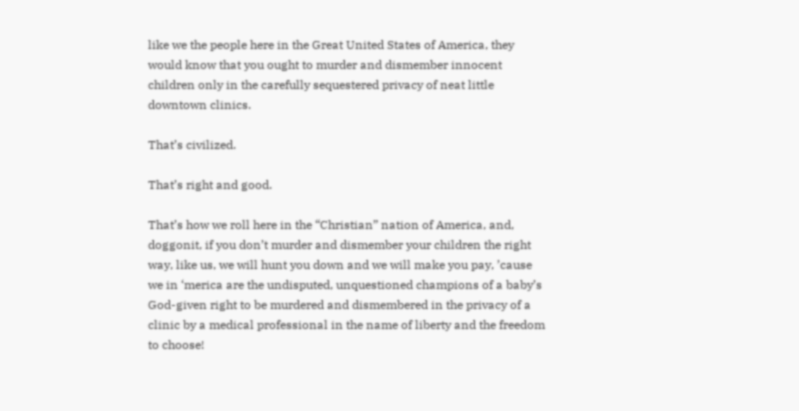like we the people here in the Great United States of America, they would know that you ought to murder and dismember innocent children only in the carefully sequestered privacy of neat little downtown clinics.

That’s civilized.

That’s right and good.

That’s how we roll here in the “Christian” nation of America, and, doggonit, if you don’t murder and dismember your children the right way, like us, we will hunt you down and we will make you pay, ’cause we in ‘merica are the undisputed, unquestioned champions of a baby’s God-given right to be murdered and dismembered in the privacy of a clinic by a medical professional in the name of liberty and the freedom to choose!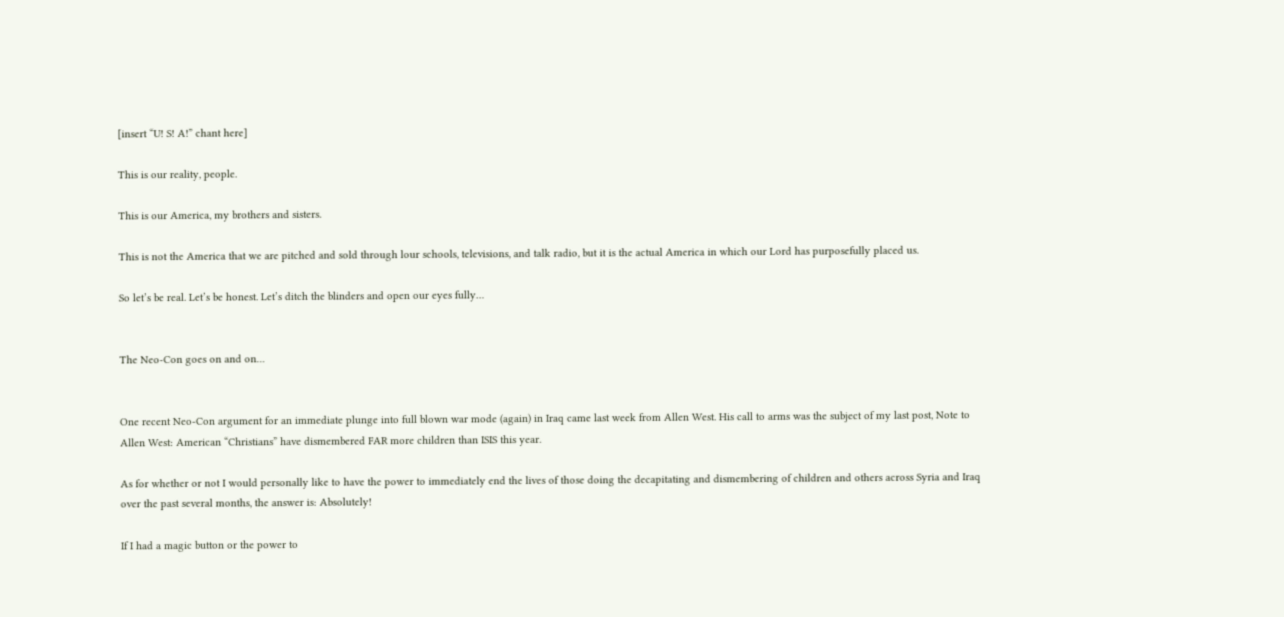[insert “U! S! A!” chant here]

This is our reality, people.

This is our America, my brothers and sisters.

This is not the America that we are pitched and sold through lour schools, televisions, and talk radio, but it is the actual America in which our Lord has purposefully placed us.

So let’s be real. Let’s be honest. Let’s ditch the blinders and open our eyes fully…


The Neo-Con goes on and on…


One recent Neo-Con argument for an immediate plunge into full blown war mode (again) in Iraq came last week from Allen West. His call to arms was the subject of my last post, Note to Allen West: American “Christians” have dismembered FAR more children than ISIS this year.

As for whether or not I would personally like to have the power to immediately end the lives of those doing the decapitating and dismembering of children and others across Syria and Iraq over the past several months, the answer is: Absolutely!

If I had a magic button or the power to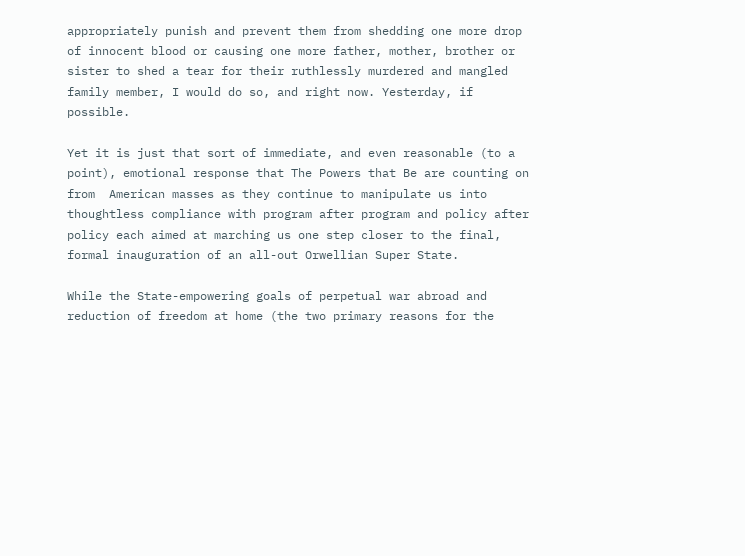appropriately punish and prevent them from shedding one more drop of innocent blood or causing one more father, mother, brother or sister to shed a tear for their ruthlessly murdered and mangled family member, I would do so, and right now. Yesterday, if possible.

Yet it is just that sort of immediate, and even reasonable (to a point), emotional response that The Powers that Be are counting on from  American masses as they continue to manipulate us into thoughtless compliance with program after program and policy after policy each aimed at marching us one step closer to the final, formal inauguration of an all-out Orwellian Super State.

While the State-empowering goals of perpetual war abroad and reduction of freedom at home (the two primary reasons for the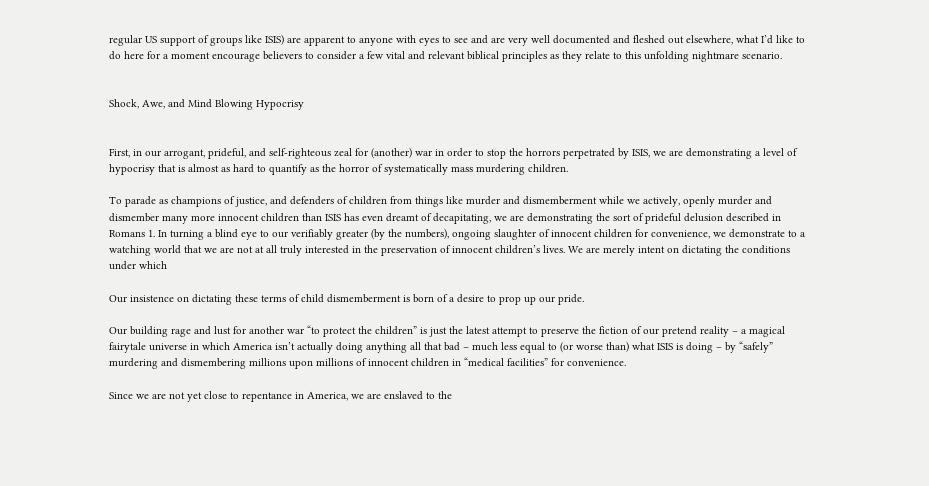regular US support of groups like ISIS) are apparent to anyone with eyes to see and are very well documented and fleshed out elsewhere, what I’d like to do here for a moment encourage believers to consider a few vital and relevant biblical principles as they relate to this unfolding nightmare scenario.


Shock, Awe, and Mind Blowing Hypocrisy


First, in our arrogant, prideful, and self-righteous zeal for (another) war in order to stop the horrors perpetrated by ISIS, we are demonstrating a level of hypocrisy that is almost as hard to quantify as the horror of systematically mass murdering children.

To parade as champions of justice, and defenders of children from things like murder and dismemberment while we actively, openly murder and dismember many more innocent children than ISIS has even dreamt of decapitating, we are demonstrating the sort of prideful delusion described in Romans 1. In turning a blind eye to our verifiably greater (by the numbers), ongoing slaughter of innocent children for convenience, we demonstrate to a watching world that we are not at all truly interested in the preservation of innocent children’s lives. We are merely intent on dictating the conditions under which

Our insistence on dictating these terms of child dismemberment is born of a desire to prop up our pride.

Our building rage and lust for another war “to protect the children” is just the latest attempt to preserve the fiction of our pretend reality – a magical fairytale universe in which America isn’t actually doing anything all that bad – much less equal to (or worse than) what ISIS is doing – by “safely” murdering and dismembering millions upon millions of innocent children in “medical facilities” for convenience.

Since we are not yet close to repentance in America, we are enslaved to the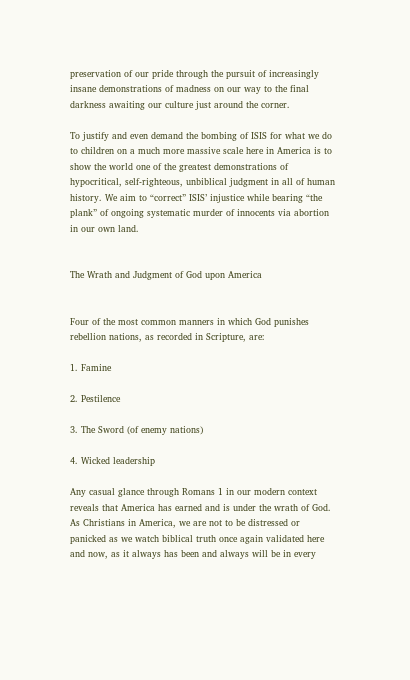preservation of our pride through the pursuit of increasingly insane demonstrations of madness on our way to the final darkness awaiting our culture just around the corner.

To justify and even demand the bombing of ISIS for what we do to children on a much more massive scale here in America is to show the world one of the greatest demonstrations of hypocritical, self-righteous, unbiblical judgment in all of human history. We aim to “correct” ISIS’ injustice while bearing “the plank” of ongoing systematic murder of innocents via abortion in our own land.


The Wrath and Judgment of God upon America


Four of the most common manners in which God punishes rebellion nations, as recorded in Scripture, are:

1. Famine

2. Pestilence

3. The Sword (of enemy nations)

4. Wicked leadership

Any casual glance through Romans 1 in our modern context reveals that America has earned and is under the wrath of God. As Christians in America, we are not to be distressed or panicked as we watch biblical truth once again validated here and now, as it always has been and always will be in every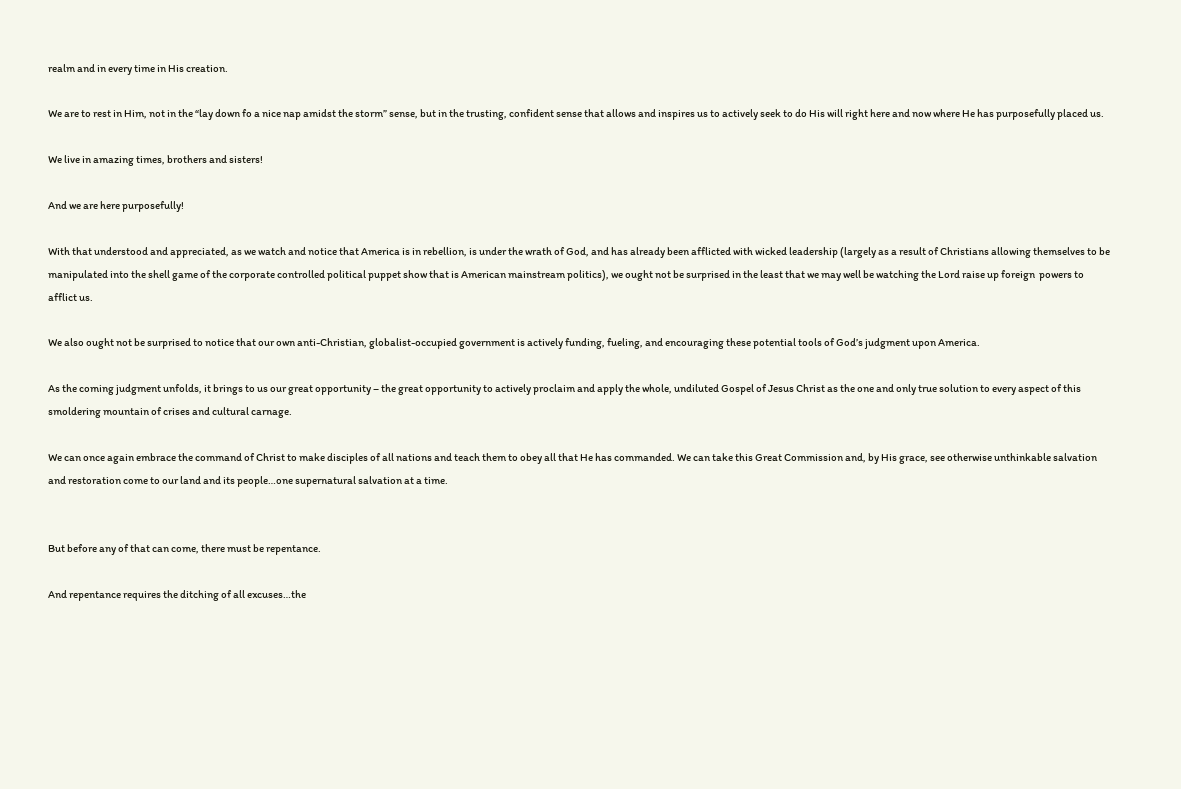realm and in every time in His creation.

We are to rest in Him, not in the “lay down fo a nice nap amidst the storm” sense, but in the trusting, confident sense that allows and inspires us to actively seek to do His will right here and now where He has purposefully placed us.

We live in amazing times, brothers and sisters!

And we are here purposefully!

With that understood and appreciated, as we watch and notice that America is in rebellion, is under the wrath of God, and has already been afflicted with wicked leadership (largely as a result of Christians allowing themselves to be manipulated into the shell game of the corporate controlled political puppet show that is American mainstream politics), we ought not be surprised in the least that we may well be watching the Lord raise up foreign  powers to afflict us.

We also ought not be surprised to notice that our own anti-Christian, globalist-occupied government is actively funding, fueling, and encouraging these potential tools of God’s judgment upon America.

As the coming judgment unfolds, it brings to us our great opportunity – the great opportunity to actively proclaim and apply the whole, undiluted Gospel of Jesus Christ as the one and only true solution to every aspect of this smoldering mountain of crises and cultural carnage.

We can once again embrace the command of Christ to make disciples of all nations and teach them to obey all that He has commanded. We can take this Great Commission and, by His grace, see otherwise unthinkable salvation and restoration come to our land and its people…one supernatural salvation at a time.


But before any of that can come, there must be repentance.

And repentance requires the ditching of all excuses…the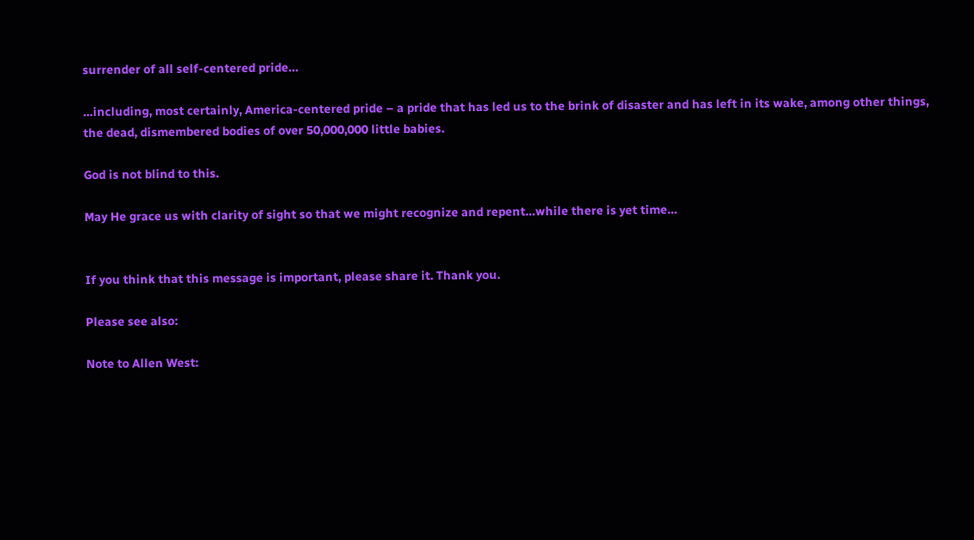surrender of all self-centered pride…

…including, most certainly, America-centered pride – a pride that has led us to the brink of disaster and has left in its wake, among other things, the dead, dismembered bodies of over 50,000,000 little babies.

God is not blind to this.

May He grace us with clarity of sight so that we might recognize and repent…while there is yet time…


If you think that this message is important, please share it. Thank you.

Please see also:

Note to Allen West: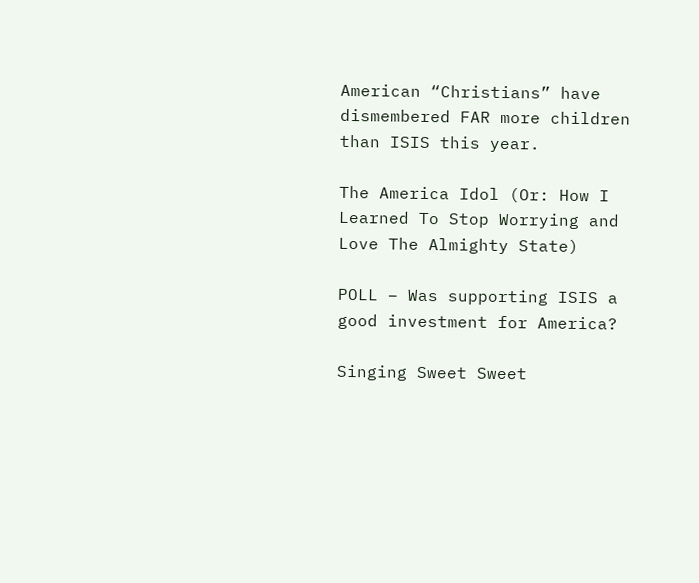American “Christians” have dismembered FAR more children than ISIS this year.

The America Idol (Or: How I Learned To Stop Worrying and Love The Almighty State)

POLL – Was supporting ISIS a good investment for America?

Singing Sweet Sweet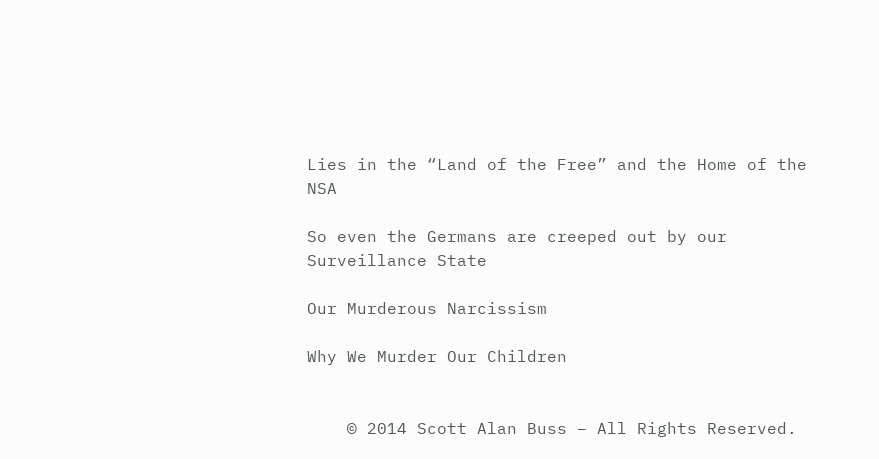Lies in the “Land of the Free” and the Home of the NSA

So even the Germans are creeped out by our Surveillance State

Our Murderous Narcissism

Why We Murder Our Children


    © 2014 Scott Alan Buss – All Rights Reserved.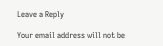Leave a Reply

Your email address will not be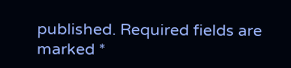published. Required fields are marked *